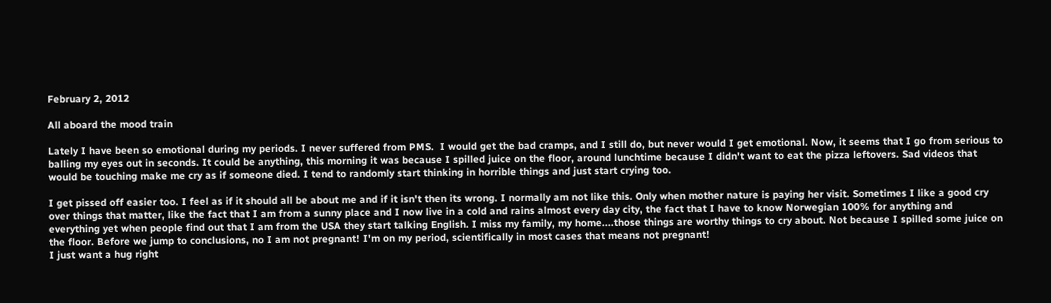February 2, 2012

All aboard the mood train

Lately I have been so emotional during my periods. I never suffered from PMS.  I would get the bad cramps, and I still do, but never would I get emotional. Now, it seems that I go from serious to balling my eyes out in seconds. It could be anything, this morning it was because I spilled juice on the floor, around lunchtime because I didn't want to eat the pizza leftovers. Sad videos that would be touching make me cry as if someone died. I tend to randomly start thinking in horrible things and just start crying too.

I get pissed off easier too. I feel as if it should all be about me and if it isn't then its wrong. I normally am not like this. Only when mother nature is paying her visit. Sometimes I like a good cry over things that matter, like the fact that I am from a sunny place and I now live in a cold and rains almost every day city, the fact that I have to know Norwegian 100% for anything and everything yet when people find out that I am from the USA they start talking English. I miss my family, my home....those things are worthy things to cry about. Not because I spilled some juice on the floor. Before we jump to conclusions, no I am not pregnant! I'm on my period, scientifically in most cases that means not pregnant!
I just want a hug right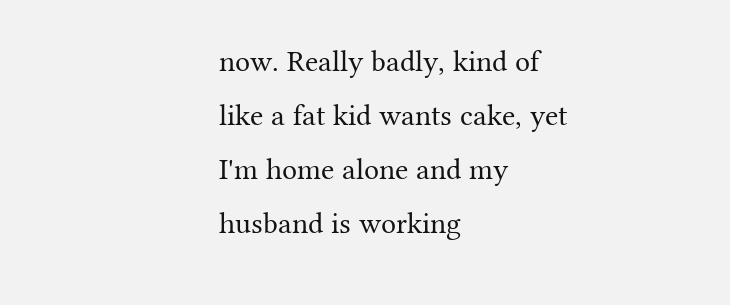now. Really badly, kind of like a fat kid wants cake, yet I'm home alone and my husband is working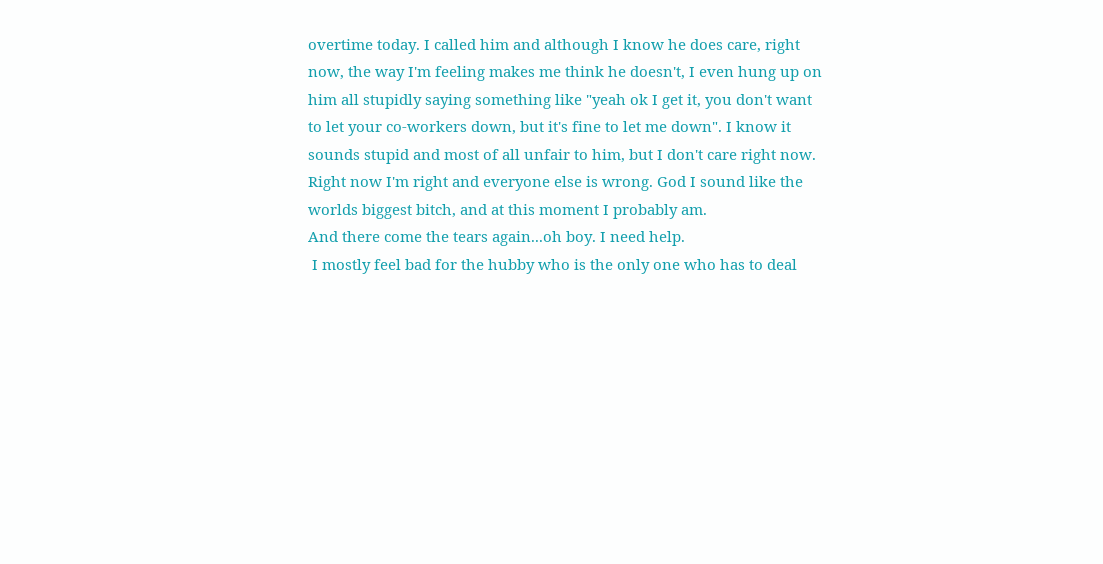overtime today. I called him and although I know he does care, right now, the way I'm feeling makes me think he doesn't, I even hung up on him all stupidly saying something like "yeah ok I get it, you don't want to let your co-workers down, but it's fine to let me down". I know it sounds stupid and most of all unfair to him, but I don't care right now. Right now I'm right and everyone else is wrong. God I sound like the worlds biggest bitch, and at this moment I probably am.
And there come the tears again...oh boy. I need help.
 I mostly feel bad for the hubby who is the only one who has to deal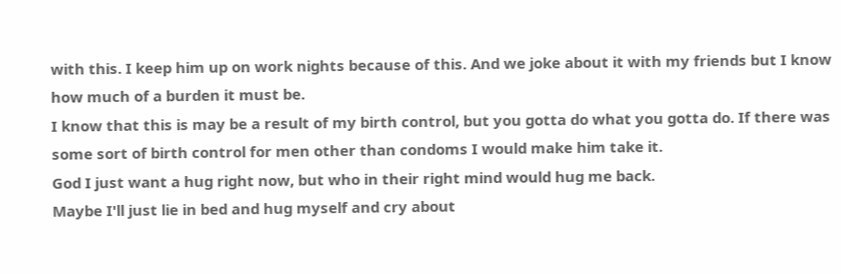with this. I keep him up on work nights because of this. And we joke about it with my friends but I know how much of a burden it must be.
I know that this is may be a result of my birth control, but you gotta do what you gotta do. If there was some sort of birth control for men other than condoms I would make him take it.
God I just want a hug right now, but who in their right mind would hug me back.
Maybe I'll just lie in bed and hug myself and cry about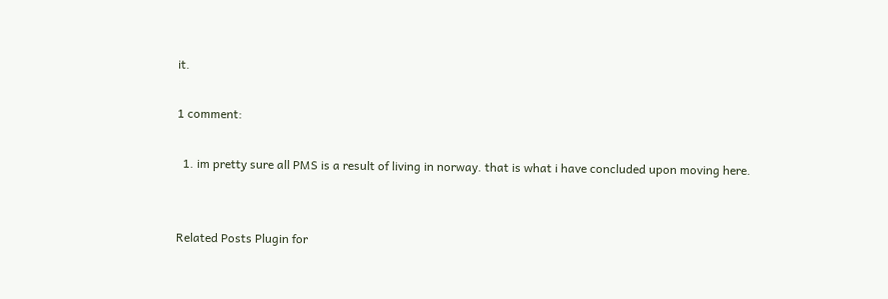it.

1 comment:

  1. im pretty sure all PMS is a result of living in norway. that is what i have concluded upon moving here.


Related Posts Plugin for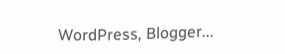WordPress, Blogger...